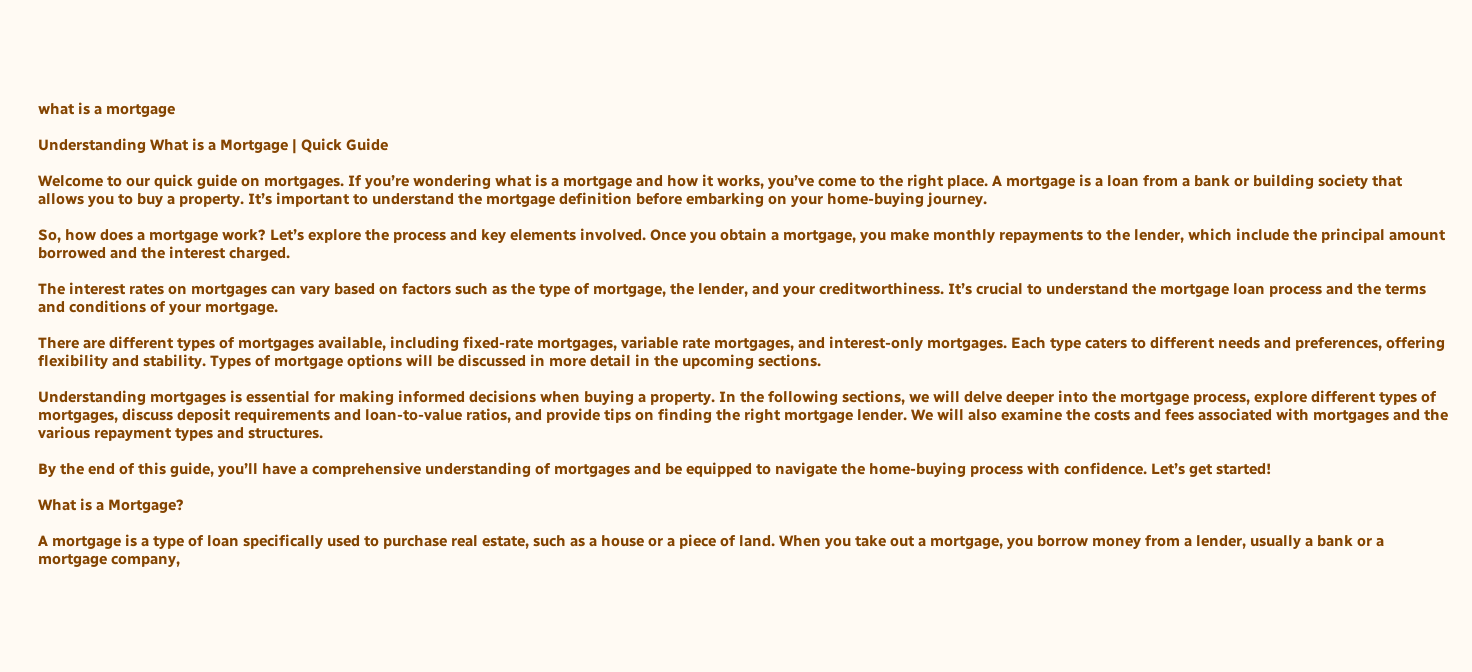what is a mortgage

Understanding What is a Mortgage | Quick Guide

Welcome to our quick guide on mortgages. If you’re wondering what is a mortgage and how it works, you’ve come to the right place. A mortgage is a loan from a bank or building society that allows you to buy a property. It’s important to understand the mortgage definition before embarking on your home-buying journey.

So, how does a mortgage work? Let’s explore the process and key elements involved. Once you obtain a mortgage, you make monthly repayments to the lender, which include the principal amount borrowed and the interest charged.

The interest rates on mortgages can vary based on factors such as the type of mortgage, the lender, and your creditworthiness. It’s crucial to understand the mortgage loan process and the terms and conditions of your mortgage.

There are different types of mortgages available, including fixed-rate mortgages, variable rate mortgages, and interest-only mortgages. Each type caters to different needs and preferences, offering flexibility and stability. Types of mortgage options will be discussed in more detail in the upcoming sections.

Understanding mortgages is essential for making informed decisions when buying a property. In the following sections, we will delve deeper into the mortgage process, explore different types of mortgages, discuss deposit requirements and loan-to-value ratios, and provide tips on finding the right mortgage lender. We will also examine the costs and fees associated with mortgages and the various repayment types and structures.

By the end of this guide, you’ll have a comprehensive understanding of mortgages and be equipped to navigate the home-buying process with confidence. Let’s get started!

What is a Mortgage?

A mortgage is a type of loan specifically used to purchase real estate, such as a house or a piece of land. When you take out a mortgage, you borrow money from a lender, usually a bank or a mortgage company,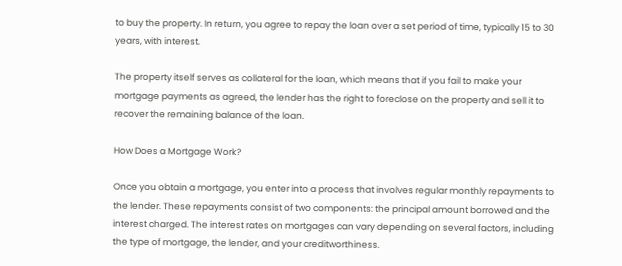to buy the property. In return, you agree to repay the loan over a set period of time, typically 15 to 30 years, with interest.

The property itself serves as collateral for the loan, which means that if you fail to make your mortgage payments as agreed, the lender has the right to foreclose on the property and sell it to recover the remaining balance of the loan.

How Does a Mortgage Work?

Once you obtain a mortgage, you enter into a process that involves regular monthly repayments to the lender. These repayments consist of two components: the principal amount borrowed and the interest charged. The interest rates on mortgages can vary depending on several factors, including the type of mortgage, the lender, and your creditworthiness.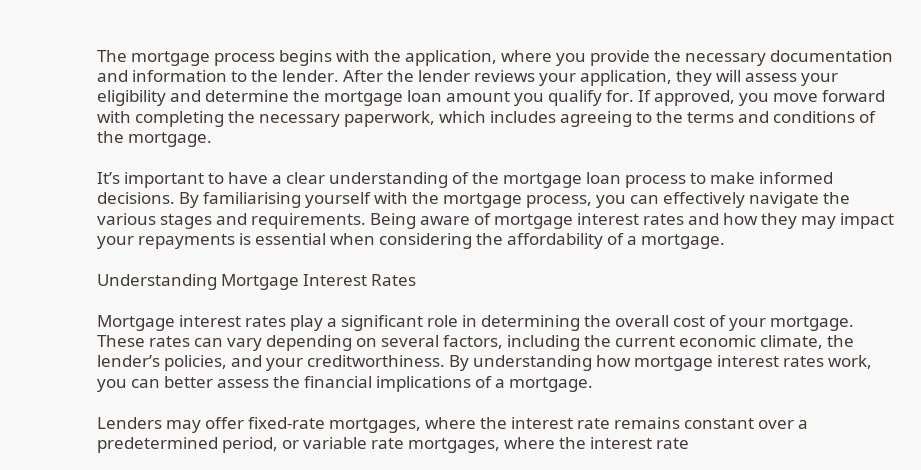The mortgage process begins with the application, where you provide the necessary documentation and information to the lender. After the lender reviews your application, they will assess your eligibility and determine the mortgage loan amount you qualify for. If approved, you move forward with completing the necessary paperwork, which includes agreeing to the terms and conditions of the mortgage.

It’s important to have a clear understanding of the mortgage loan process to make informed decisions. By familiarising yourself with the mortgage process, you can effectively navigate the various stages and requirements. Being aware of mortgage interest rates and how they may impact your repayments is essential when considering the affordability of a mortgage.

Understanding Mortgage Interest Rates

Mortgage interest rates play a significant role in determining the overall cost of your mortgage. These rates can vary depending on several factors, including the current economic climate, the lender’s policies, and your creditworthiness. By understanding how mortgage interest rates work, you can better assess the financial implications of a mortgage.

Lenders may offer fixed-rate mortgages, where the interest rate remains constant over a predetermined period, or variable rate mortgages, where the interest rate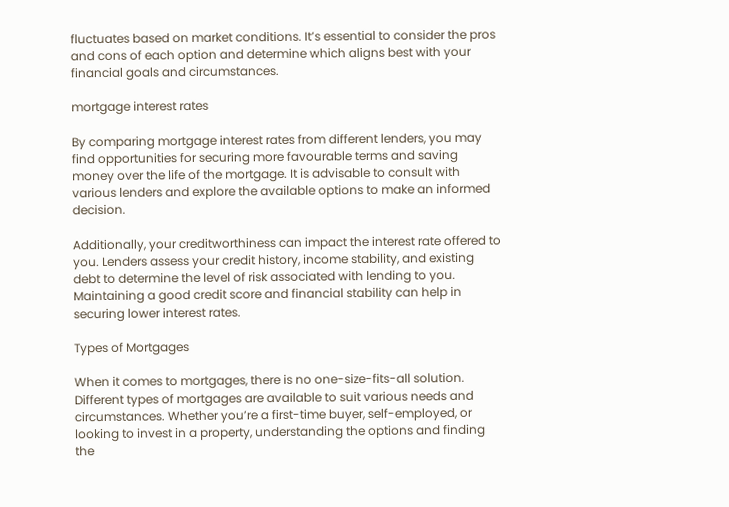fluctuates based on market conditions. It’s essential to consider the pros and cons of each option and determine which aligns best with your financial goals and circumstances.

mortgage interest rates

By comparing mortgage interest rates from different lenders, you may find opportunities for securing more favourable terms and saving money over the life of the mortgage. It is advisable to consult with various lenders and explore the available options to make an informed decision.

Additionally, your creditworthiness can impact the interest rate offered to you. Lenders assess your credit history, income stability, and existing debt to determine the level of risk associated with lending to you. Maintaining a good credit score and financial stability can help in securing lower interest rates.

Types of Mortgages

When it comes to mortgages, there is no one-size-fits-all solution. Different types of mortgages are available to suit various needs and circumstances. Whether you’re a first-time buyer, self-employed, or looking to invest in a property, understanding the options and finding the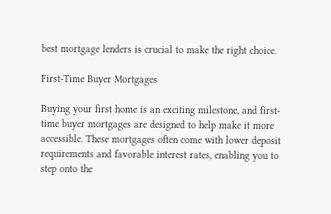best mortgage lenders is crucial to make the right choice.

First-Time Buyer Mortgages

Buying your first home is an exciting milestone, and first-time buyer mortgages are designed to help make it more accessible. These mortgages often come with lower deposit requirements and favorable interest rates, enabling you to step onto the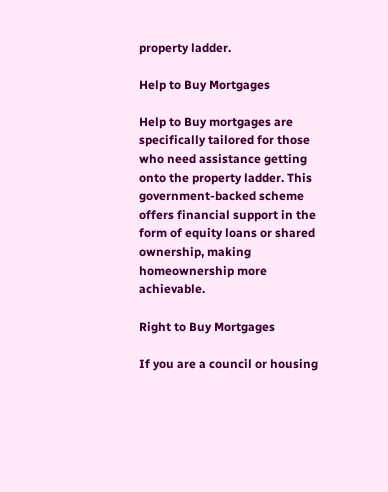property ladder.

Help to Buy Mortgages

Help to Buy mortgages are specifically tailored for those who need assistance getting onto the property ladder. This government-backed scheme offers financial support in the form of equity loans or shared ownership, making homeownership more achievable.

Right to Buy Mortgages

If you are a council or housing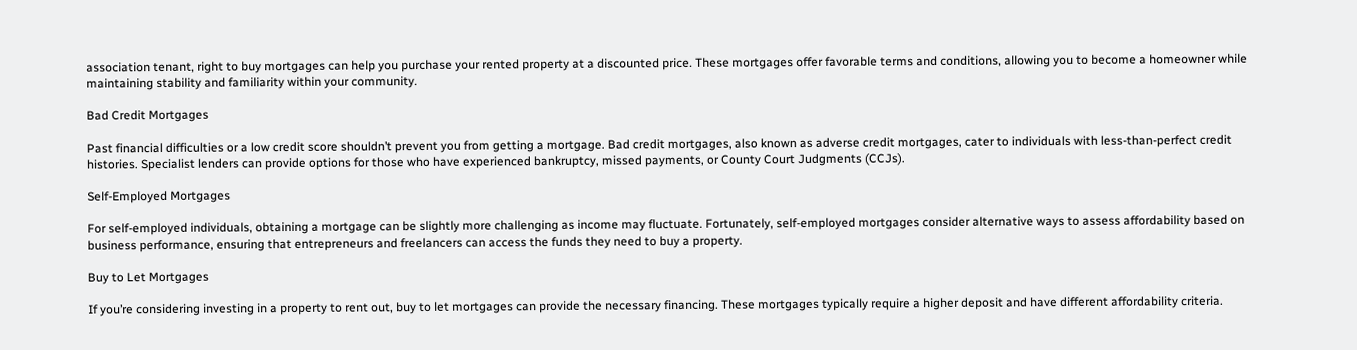association tenant, right to buy mortgages can help you purchase your rented property at a discounted price. These mortgages offer favorable terms and conditions, allowing you to become a homeowner while maintaining stability and familiarity within your community.

Bad Credit Mortgages

Past financial difficulties or a low credit score shouldn’t prevent you from getting a mortgage. Bad credit mortgages, also known as adverse credit mortgages, cater to individuals with less-than-perfect credit histories. Specialist lenders can provide options for those who have experienced bankruptcy, missed payments, or County Court Judgments (CCJs).

Self-Employed Mortgages

For self-employed individuals, obtaining a mortgage can be slightly more challenging as income may fluctuate. Fortunately, self-employed mortgages consider alternative ways to assess affordability based on business performance, ensuring that entrepreneurs and freelancers can access the funds they need to buy a property.

Buy to Let Mortgages

If you’re considering investing in a property to rent out, buy to let mortgages can provide the necessary financing. These mortgages typically require a higher deposit and have different affordability criteria.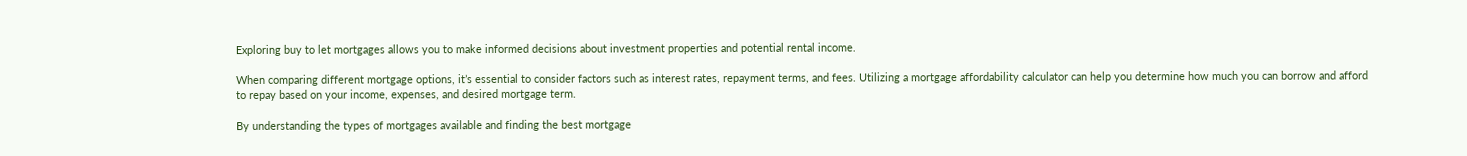Exploring buy to let mortgages allows you to make informed decisions about investment properties and potential rental income.

When comparing different mortgage options, it’s essential to consider factors such as interest rates, repayment terms, and fees. Utilizing a mortgage affordability calculator can help you determine how much you can borrow and afford to repay based on your income, expenses, and desired mortgage term.

By understanding the types of mortgages available and finding the best mortgage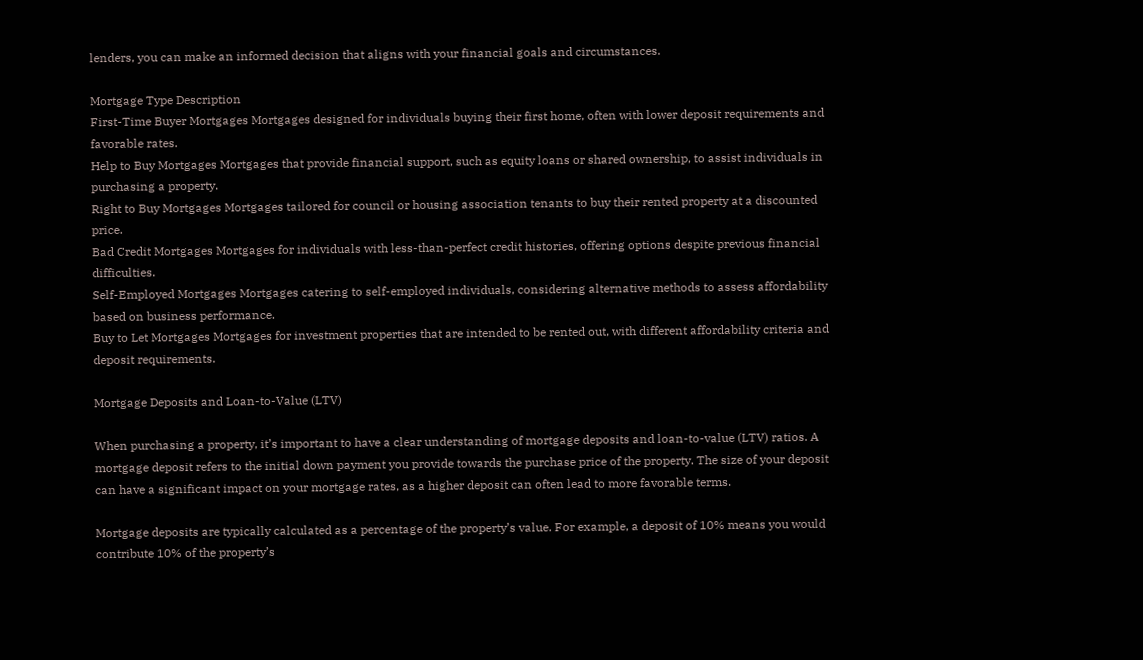lenders, you can make an informed decision that aligns with your financial goals and circumstances.

Mortgage Type Description
First-Time Buyer Mortgages Mortgages designed for individuals buying their first home, often with lower deposit requirements and favorable rates.
Help to Buy Mortgages Mortgages that provide financial support, such as equity loans or shared ownership, to assist individuals in purchasing a property.
Right to Buy Mortgages Mortgages tailored for council or housing association tenants to buy their rented property at a discounted price.
Bad Credit Mortgages Mortgages for individuals with less-than-perfect credit histories, offering options despite previous financial difficulties.
Self-Employed Mortgages Mortgages catering to self-employed individuals, considering alternative methods to assess affordability based on business performance.
Buy to Let Mortgages Mortgages for investment properties that are intended to be rented out, with different affordability criteria and deposit requirements.

Mortgage Deposits and Loan-to-Value (LTV)

When purchasing a property, it’s important to have a clear understanding of mortgage deposits and loan-to-value (LTV) ratios. A mortgage deposit refers to the initial down payment you provide towards the purchase price of the property. The size of your deposit can have a significant impact on your mortgage rates, as a higher deposit can often lead to more favorable terms.

Mortgage deposits are typically calculated as a percentage of the property’s value. For example, a deposit of 10% means you would contribute 10% of the property’s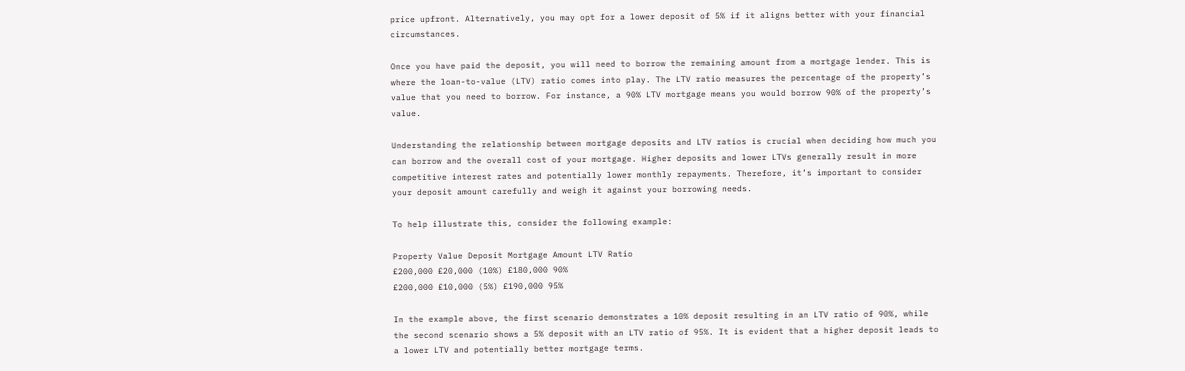price upfront. Alternatively, you may opt for a lower deposit of 5% if it aligns better with your financial circumstances.

Once you have paid the deposit, you will need to borrow the remaining amount from a mortgage lender. This is where the loan-to-value (LTV) ratio comes into play. The LTV ratio measures the percentage of the property’s value that you need to borrow. For instance, a 90% LTV mortgage means you would borrow 90% of the property’s value.

Understanding the relationship between mortgage deposits and LTV ratios is crucial when deciding how much you can borrow and the overall cost of your mortgage. Higher deposits and lower LTVs generally result in more competitive interest rates and potentially lower monthly repayments. Therefore, it’s important to consider your deposit amount carefully and weigh it against your borrowing needs.

To help illustrate this, consider the following example:

Property Value Deposit Mortgage Amount LTV Ratio
£200,000 £20,000 (10%) £180,000 90%
£200,000 £10,000 (5%) £190,000 95%

In the example above, the first scenario demonstrates a 10% deposit resulting in an LTV ratio of 90%, while the second scenario shows a 5% deposit with an LTV ratio of 95%. It is evident that a higher deposit leads to a lower LTV and potentially better mortgage terms.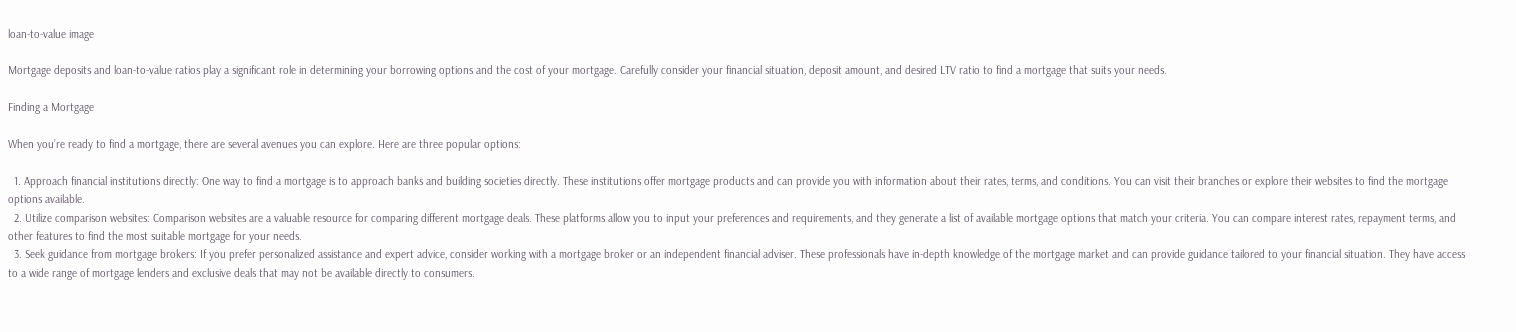loan-to-value image

Mortgage deposits and loan-to-value ratios play a significant role in determining your borrowing options and the cost of your mortgage. Carefully consider your financial situation, deposit amount, and desired LTV ratio to find a mortgage that suits your needs.

Finding a Mortgage

When you’re ready to find a mortgage, there are several avenues you can explore. Here are three popular options:

  1. Approach financial institutions directly: One way to find a mortgage is to approach banks and building societies directly. These institutions offer mortgage products and can provide you with information about their rates, terms, and conditions. You can visit their branches or explore their websites to find the mortgage options available.
  2. Utilize comparison websites: Comparison websites are a valuable resource for comparing different mortgage deals. These platforms allow you to input your preferences and requirements, and they generate a list of available mortgage options that match your criteria. You can compare interest rates, repayment terms, and other features to find the most suitable mortgage for your needs.
  3. Seek guidance from mortgage brokers: If you prefer personalized assistance and expert advice, consider working with a mortgage broker or an independent financial adviser. These professionals have in-depth knowledge of the mortgage market and can provide guidance tailored to your financial situation. They have access to a wide range of mortgage lenders and exclusive deals that may not be available directly to consumers.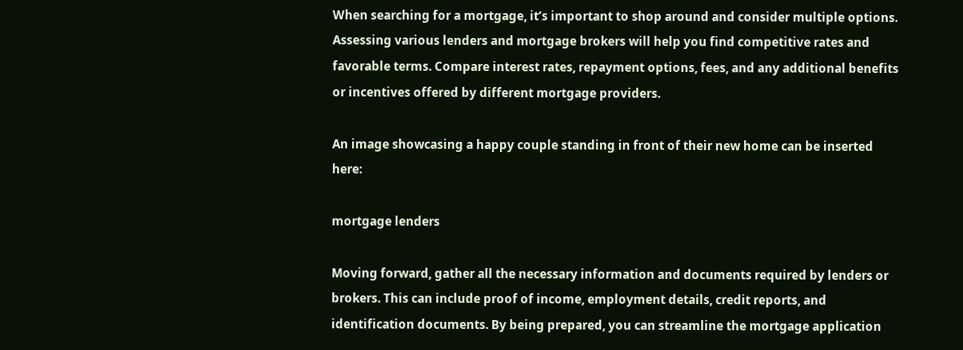When searching for a mortgage, it’s important to shop around and consider multiple options. Assessing various lenders and mortgage brokers will help you find competitive rates and favorable terms. Compare interest rates, repayment options, fees, and any additional benefits or incentives offered by different mortgage providers.

An image showcasing a happy couple standing in front of their new home can be inserted here:

mortgage lenders

Moving forward, gather all the necessary information and documents required by lenders or brokers. This can include proof of income, employment details, credit reports, and identification documents. By being prepared, you can streamline the mortgage application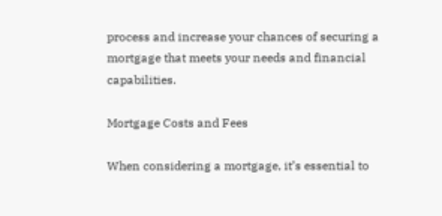process and increase your chances of securing a mortgage that meets your needs and financial capabilities.

Mortgage Costs and Fees

When considering a mortgage, it’s essential to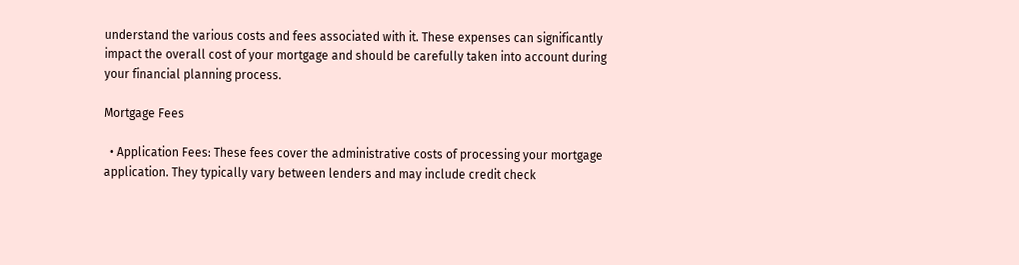understand the various costs and fees associated with it. These expenses can significantly impact the overall cost of your mortgage and should be carefully taken into account during your financial planning process.

Mortgage Fees

  • Application Fees: These fees cover the administrative costs of processing your mortgage application. They typically vary between lenders and may include credit check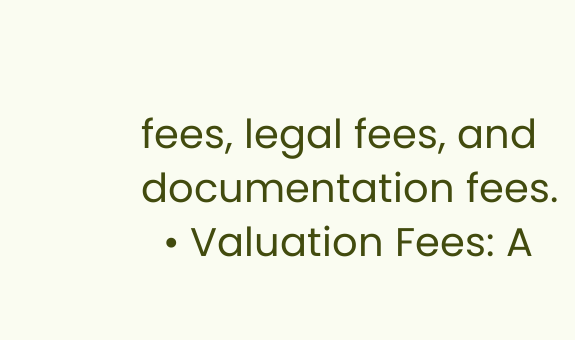fees, legal fees, and documentation fees.
  • Valuation Fees: A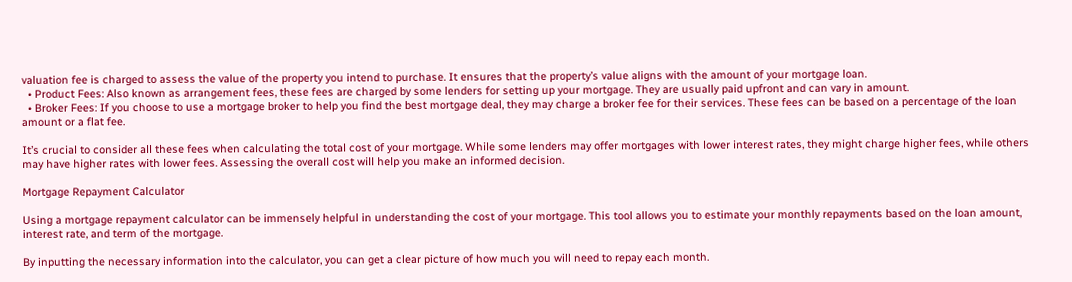valuation fee is charged to assess the value of the property you intend to purchase. It ensures that the property’s value aligns with the amount of your mortgage loan.
  • Product Fees: Also known as arrangement fees, these fees are charged by some lenders for setting up your mortgage. They are usually paid upfront and can vary in amount.
  • Broker Fees: If you choose to use a mortgage broker to help you find the best mortgage deal, they may charge a broker fee for their services. These fees can be based on a percentage of the loan amount or a flat fee.

It’s crucial to consider all these fees when calculating the total cost of your mortgage. While some lenders may offer mortgages with lower interest rates, they might charge higher fees, while others may have higher rates with lower fees. Assessing the overall cost will help you make an informed decision.

Mortgage Repayment Calculator

Using a mortgage repayment calculator can be immensely helpful in understanding the cost of your mortgage. This tool allows you to estimate your monthly repayments based on the loan amount, interest rate, and term of the mortgage.

By inputting the necessary information into the calculator, you can get a clear picture of how much you will need to repay each month.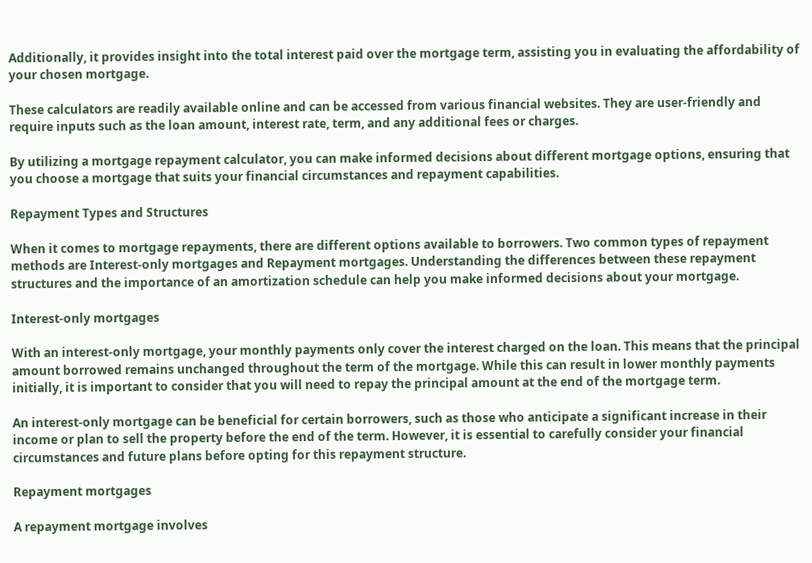Additionally, it provides insight into the total interest paid over the mortgage term, assisting you in evaluating the affordability of your chosen mortgage.

These calculators are readily available online and can be accessed from various financial websites. They are user-friendly and require inputs such as the loan amount, interest rate, term, and any additional fees or charges.

By utilizing a mortgage repayment calculator, you can make informed decisions about different mortgage options, ensuring that you choose a mortgage that suits your financial circumstances and repayment capabilities.

Repayment Types and Structures

When it comes to mortgage repayments, there are different options available to borrowers. Two common types of repayment methods are Interest-only mortgages and Repayment mortgages. Understanding the differences between these repayment structures and the importance of an amortization schedule can help you make informed decisions about your mortgage.

Interest-only mortgages

With an interest-only mortgage, your monthly payments only cover the interest charged on the loan. This means that the principal amount borrowed remains unchanged throughout the term of the mortgage. While this can result in lower monthly payments initially, it is important to consider that you will need to repay the principal amount at the end of the mortgage term.

An interest-only mortgage can be beneficial for certain borrowers, such as those who anticipate a significant increase in their income or plan to sell the property before the end of the term. However, it is essential to carefully consider your financial circumstances and future plans before opting for this repayment structure.

Repayment mortgages

A repayment mortgage involves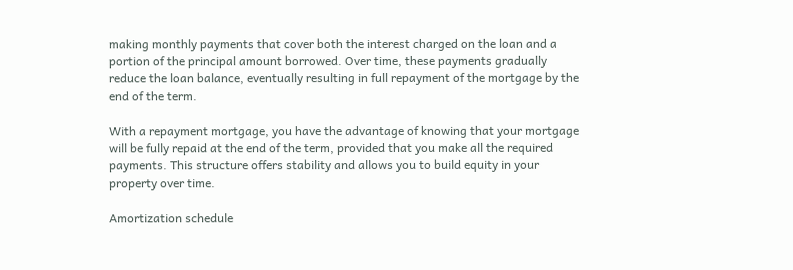making monthly payments that cover both the interest charged on the loan and a portion of the principal amount borrowed. Over time, these payments gradually reduce the loan balance, eventually resulting in full repayment of the mortgage by the end of the term.

With a repayment mortgage, you have the advantage of knowing that your mortgage will be fully repaid at the end of the term, provided that you make all the required payments. This structure offers stability and allows you to build equity in your property over time.

Amortization schedule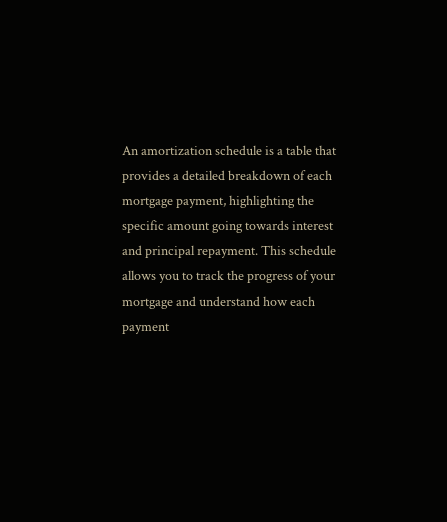An amortization schedule is a table that provides a detailed breakdown of each mortgage payment, highlighting the specific amount going towards interest and principal repayment. This schedule allows you to track the progress of your mortgage and understand how each payment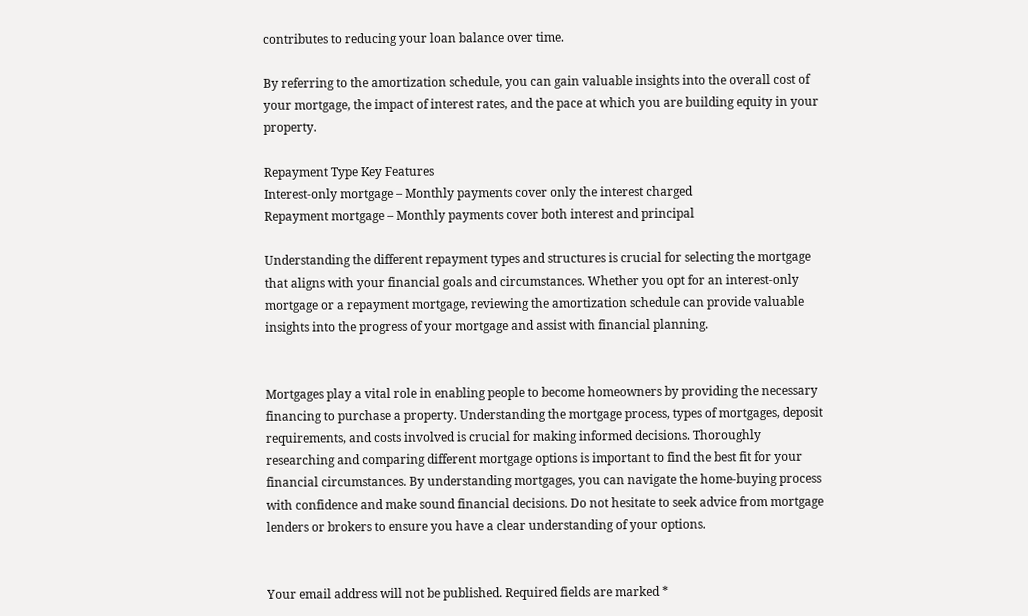contributes to reducing your loan balance over time.

By referring to the amortization schedule, you can gain valuable insights into the overall cost of your mortgage, the impact of interest rates, and the pace at which you are building equity in your property.

Repayment Type Key Features
Interest-only mortgage – Monthly payments cover only the interest charged
Repayment mortgage – Monthly payments cover both interest and principal

Understanding the different repayment types and structures is crucial for selecting the mortgage that aligns with your financial goals and circumstances. Whether you opt for an interest-only mortgage or a repayment mortgage, reviewing the amortization schedule can provide valuable insights into the progress of your mortgage and assist with financial planning.


Mortgages play a vital role in enabling people to become homeowners by providing the necessary financing to purchase a property. Understanding the mortgage process, types of mortgages, deposit requirements, and costs involved is crucial for making informed decisions. Thoroughly researching and comparing different mortgage options is important to find the best fit for your financial circumstances. By understanding mortgages, you can navigate the home-buying process with confidence and make sound financial decisions. Do not hesitate to seek advice from mortgage lenders or brokers to ensure you have a clear understanding of your options.


Your email address will not be published. Required fields are marked *